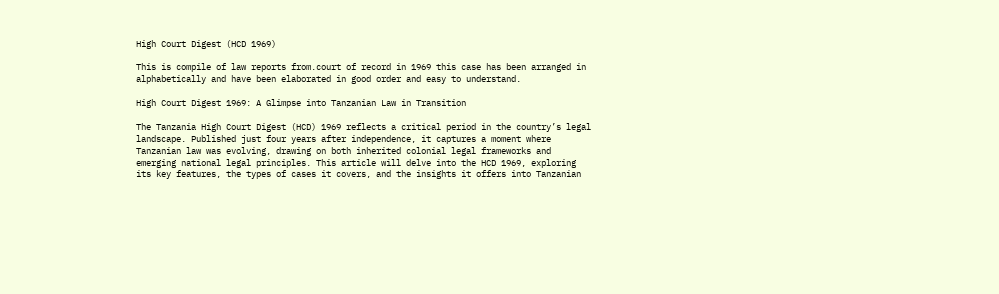High Court Digest (HCD 1969)

This is compile of law reports from.court of record in 1969 this case has been arranged in alphabetically and have been elaborated in good order and easy to understand.

High Court Digest 1969: A Glimpse into Tanzanian Law in Transition

The Tanzania High Court Digest (HCD) 1969 reflects a critical period in the country’s legal landscape. Published just four years after independence, it captures a moment where Tanzanian law was evolving, drawing on both inherited colonial legal frameworks and emerging national legal principles. This article will delve into the HCD 1969, exploring its key features, the types of cases it covers, and the insights it offers into Tanzanian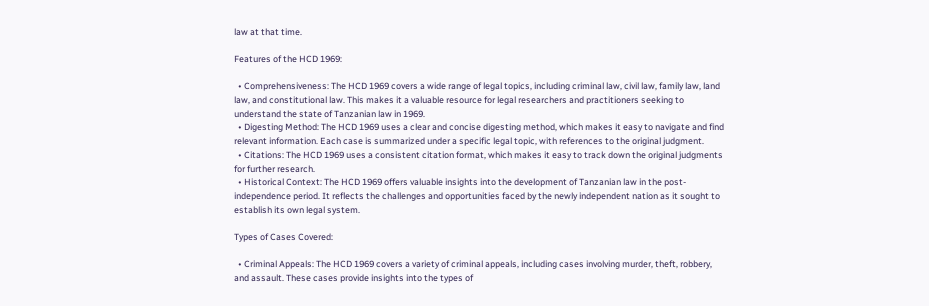law at that time.

Features of the HCD 1969:

  • Comprehensiveness: The HCD 1969 covers a wide range of legal topics, including criminal law, civil law, family law, land law, and constitutional law. This makes it a valuable resource for legal researchers and practitioners seeking to understand the state of Tanzanian law in 1969.
  • Digesting Method: The HCD 1969 uses a clear and concise digesting method, which makes it easy to navigate and find relevant information. Each case is summarized under a specific legal topic, with references to the original judgment.
  • Citations: The HCD 1969 uses a consistent citation format, which makes it easy to track down the original judgments for further research.
  • Historical Context: The HCD 1969 offers valuable insights into the development of Tanzanian law in the post-independence period. It reflects the challenges and opportunities faced by the newly independent nation as it sought to establish its own legal system.

Types of Cases Covered:

  • Criminal Appeals: The HCD 1969 covers a variety of criminal appeals, including cases involving murder, theft, robbery, and assault. These cases provide insights into the types of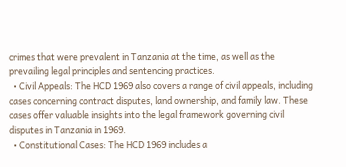crimes that were prevalent in Tanzania at the time, as well as the prevailing legal principles and sentencing practices.
  • Civil Appeals: The HCD 1969 also covers a range of civil appeals, including cases concerning contract disputes, land ownership, and family law. These cases offer valuable insights into the legal framework governing civil disputes in Tanzania in 1969.
  • Constitutional Cases: The HCD 1969 includes a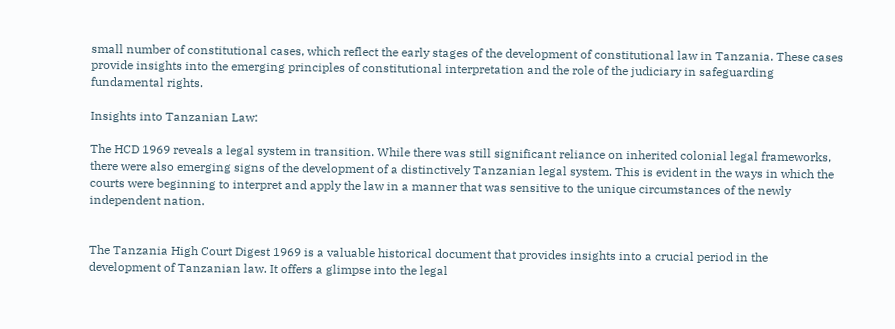small number of constitutional cases, which reflect the early stages of the development of constitutional law in Tanzania. These cases provide insights into the emerging principles of constitutional interpretation and the role of the judiciary in safeguarding fundamental rights.

Insights into Tanzanian Law:

The HCD 1969 reveals a legal system in transition. While there was still significant reliance on inherited colonial legal frameworks, there were also emerging signs of the development of a distinctively Tanzanian legal system. This is evident in the ways in which the courts were beginning to interpret and apply the law in a manner that was sensitive to the unique circumstances of the newly independent nation.


The Tanzania High Court Digest 1969 is a valuable historical document that provides insights into a crucial period in the development of Tanzanian law. It offers a glimpse into the legal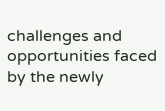challenges and opportunities faced by the newly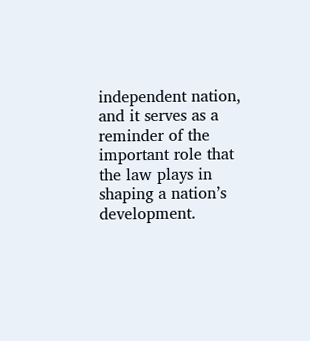independent nation, and it serves as a reminder of the important role that the law plays in shaping a nation’s development.